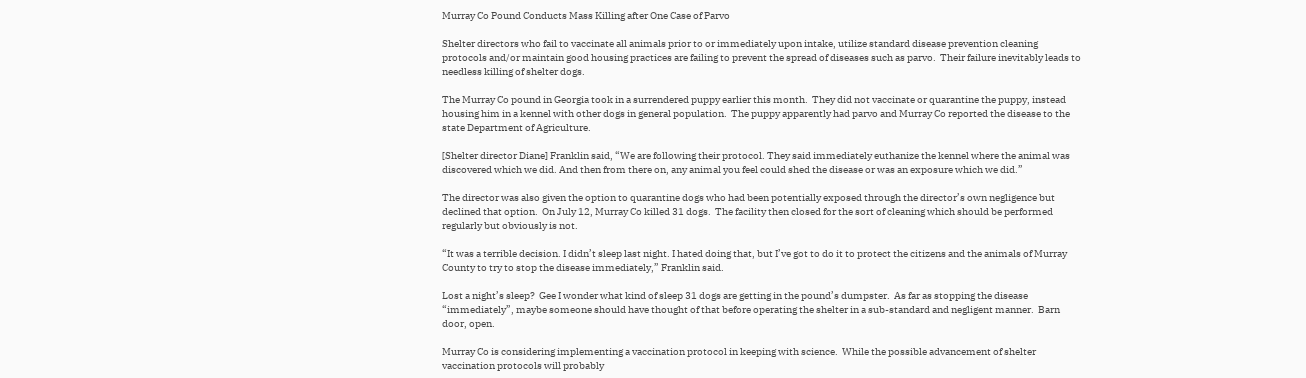Murray Co Pound Conducts Mass Killing after One Case of Parvo

Shelter directors who fail to vaccinate all animals prior to or immediately upon intake, utilize standard disease prevention cleaning protocols and/or maintain good housing practices are failing to prevent the spread of diseases such as parvo.  Their failure inevitably leads to needless killing of shelter dogs.

The Murray Co pound in Georgia took in a surrendered puppy earlier this month.  They did not vaccinate or quarantine the puppy, instead housing him in a kennel with other dogs in general population.  The puppy apparently had parvo and Murray Co reported the disease to the state Department of Agriculture.

[Shelter director Diane] Franklin said, “We are following their protocol. They said immediately euthanize the kennel where the animal was discovered which we did. And then from there on, any animal you feel could shed the disease or was an exposure which we did.”

The director was also given the option to quarantine dogs who had been potentially exposed through the director’s own negligence but declined that option.  On July 12, Murray Co killed 31 dogs.  The facility then closed for the sort of cleaning which should be performed regularly but obviously is not.

“It was a terrible decision. I didn’t sleep last night. I hated doing that, but I’ve got to do it to protect the citizens and the animals of Murray County to try to stop the disease immediately,” Franklin said.

Lost a night’s sleep?  Gee I wonder what kind of sleep 31 dogs are getting in the pound’s dumpster.  As far as stopping the disease “immediately”, maybe someone should have thought of that before operating the shelter in a sub-standard and negligent manner.  Barn door, open.

Murray Co is considering implementing a vaccination protocol in keeping with science.  While the possible advancement of shelter vaccination protocols will probably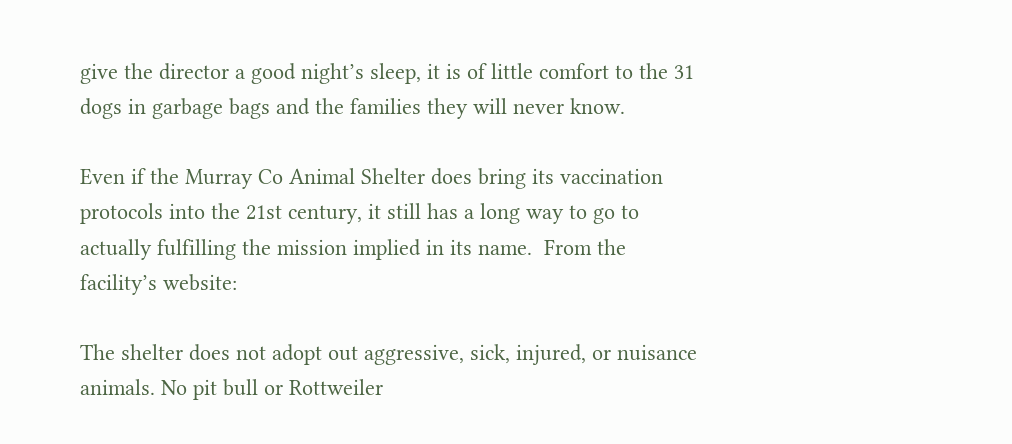give the director a good night’s sleep, it is of little comfort to the 31 dogs in garbage bags and the families they will never know.

Even if the Murray Co Animal Shelter does bring its vaccination protocols into the 21st century, it still has a long way to go to actually fulfilling the mission implied in its name.  From the facility’s website:

The shelter does not adopt out aggressive, sick, injured, or nuisance animals. No pit bull or Rottweiler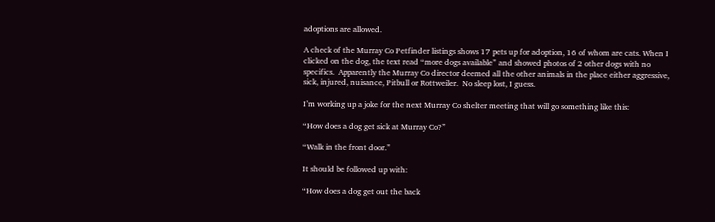adoptions are allowed.

A check of the Murray Co Petfinder listings shows 17 pets up for adoption, 16 of whom are cats. When I clicked on the dog, the text read “more dogs available” and showed photos of 2 other dogs with no specifics.  Apparently the Murray Co director deemed all the other animals in the place either aggressive, sick, injured, nuisance, Pitbull or Rottweiler.  No sleep lost, I guess.

I’m working up a joke for the next Murray Co shelter meeting that will go something like this:

“How does a dog get sick at Murray Co?”

“Walk in the front door.”

It should be followed up with:

“How does a dog get out the back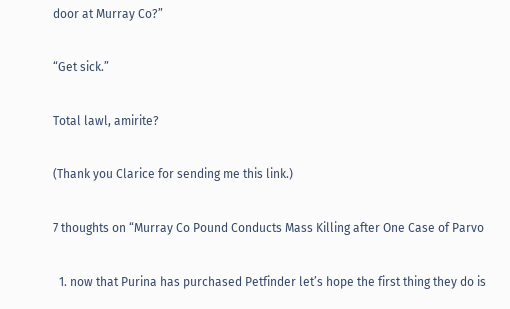door at Murray Co?”

“Get sick.”

Total lawl, amirite?

(Thank you Clarice for sending me this link.)

7 thoughts on “Murray Co Pound Conducts Mass Killing after One Case of Parvo

  1. now that Purina has purchased Petfinder let’s hope the first thing they do is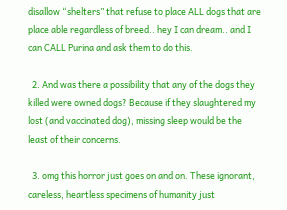disallow “shelters” that refuse to place ALL dogs that are place able regardless of breed.. hey I can dream.. and I can CALL Purina and ask them to do this.

  2. And was there a possibility that any of the dogs they killed were owned dogs? Because if they slaughtered my lost (and vaccinated dog), missing sleep would be the least of their concerns.

  3. omg this horror just goes on and on. These ignorant, careless, heartless specimens of humanity just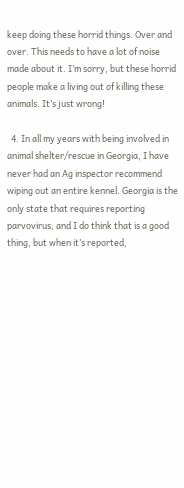keep doing these horrid things. Over and over. This needs to have a lot of noise made about it. I’m sorry, but these horrid people make a living out of killing these animals. It’s just wrong!

  4. In all my years with being involved in animal shelter/rescue in Georgia, I have never had an Ag inspector recommend wiping out an entire kennel. Georgia is the only state that requires reporting parvovirus, and I do think that is a good thing, but when it’s reported,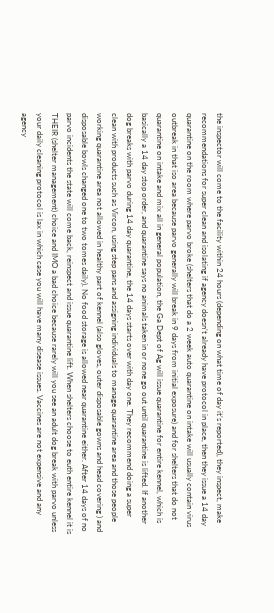the inspector will come to the facility within 24 hours (depending on what time of day it’s reported), they inspect, make recommendations for super clean and isolating if agency doesn’t already have protocol in place, then they issue a 14 day quarantine on the room where parvo broke (shelters that do a 2 week auto quarantine on intake will usually contain virus outbreak in that iso area because parvo generally will break in 9 days from initial exposure) and for shelters that do not quarantine on intake and mix all in general population, the Ga Dept of Ag will issue quarantine for entire kennel, which is basically a 14 day stop order, and quarantine says no animals taken in or none go out until quarantine is lifted. If another dog breaks with parvo during 14 day quarantine, the 14 days starts over with day one. They recommend doing a super clean with products such as Vircon, using step pans and assigning individuals to manage quarantine area and those people working quarantine area not allowed in healthy part of kennel (also gloves, outer disposable gowns and head covering ) and disposable bowls changed one to two tomes daily). No food storage is allowed near quarantine either. After 14 days of no parvo incidents the state will come back, reinspect and issue quarantine lift. When shelters choose to euth entire kennel it is THEIR (shelter management) choice and IMO a bad choice because rarely will you see an adult dog break with parvo unless your daily cleaning protocol is lax in which case you will have many disease issues. Vaccines are not expensive and any agency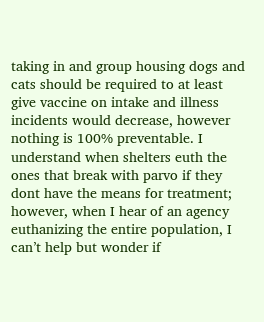taking in and group housing dogs and cats should be required to at least give vaccine on intake and illness incidents would decrease, however nothing is 100% preventable. I understand when shelters euth the ones that break with parvo if they dont have the means for treatment; however, when I hear of an agency euthanizing the entire population, I can’t help but wonder if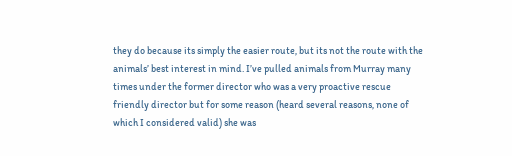they do because its simply the easier route, but its not the route with the animals’ best interest in mind. I’ve pulled animals from Murray many times under the former director who was a very proactive rescue friendly director but for some reason (heard several reasons, none of which I considered valid) she was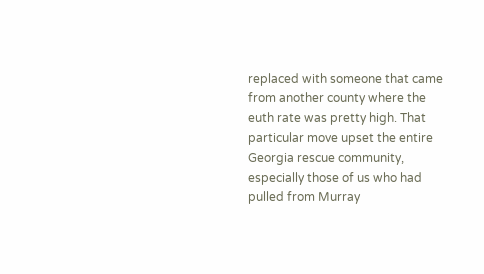replaced with someone that came from another county where the euth rate was pretty high. That particular move upset the entire Georgia rescue community, especially those of us who had pulled from Murray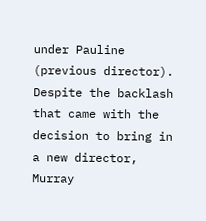under Pauline (previous director). Despite the backlash that came with the decision to bring in a new director, Murray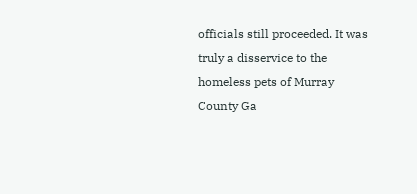officials still proceeded. It was truly a disservice to the homeless pets of Murray County Ga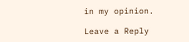in my opinion.

Leave a Reply